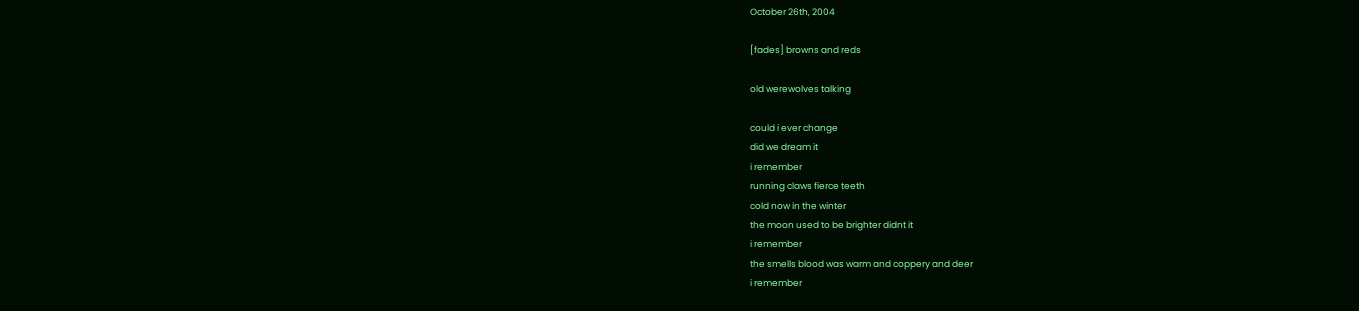October 26th, 2004

[fades] browns and reds

old werewolves talking

could i ever change
did we dream it
i remember
running claws fierce teeth
cold now in the winter
the moon used to be brighter didnt it
i remember
the smells blood was warm and coppery and deer
i remember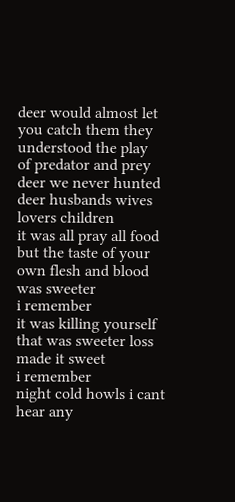deer would almost let you catch them they understood the play
of predator and prey
deer we never hunted deer husbands wives lovers children
it was all pray all food but the taste of your own flesh and blood
was sweeter
i remember
it was killing yourself that was sweeter loss made it sweet
i remember
night cold howls i cant hear any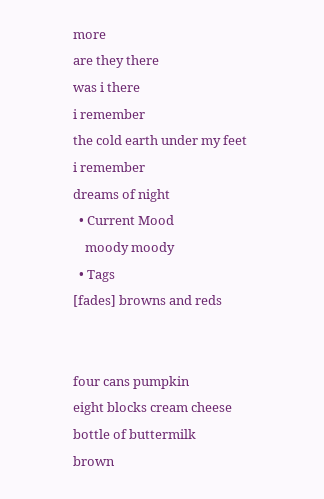more
are they there
was i there
i remember
the cold earth under my feet
i remember
dreams of night
  • Current Mood
    moody moody
  • Tags
[fades] browns and reds


four cans pumpkin
eight blocks cream cheese
bottle of buttermilk
brown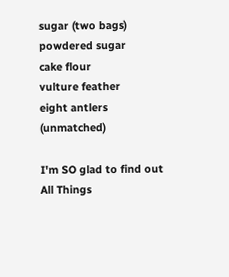sugar (two bags)
powdered sugar
cake flour
vulture feather
eight antlers (unmatched)

I'm SO glad to find out All Things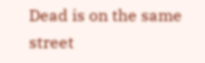Dead is on the same street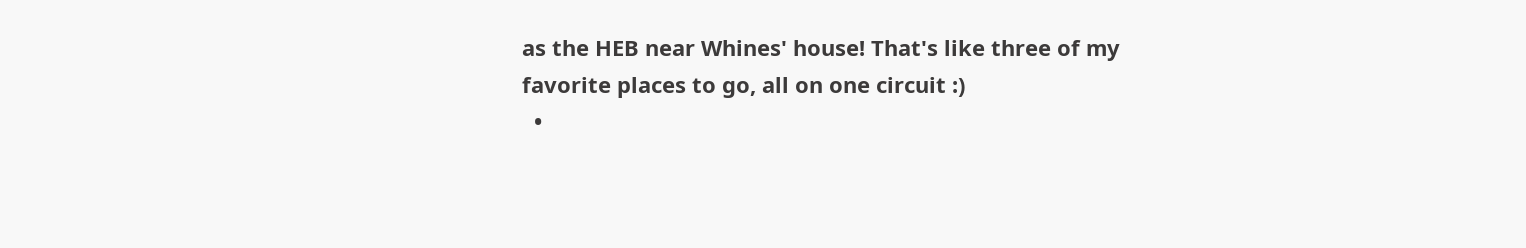as the HEB near Whines' house! That's like three of my favorite places to go, all on one circuit :)
  •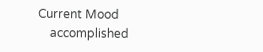Current Mood
    accomplished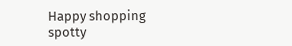Happy shopping spotty